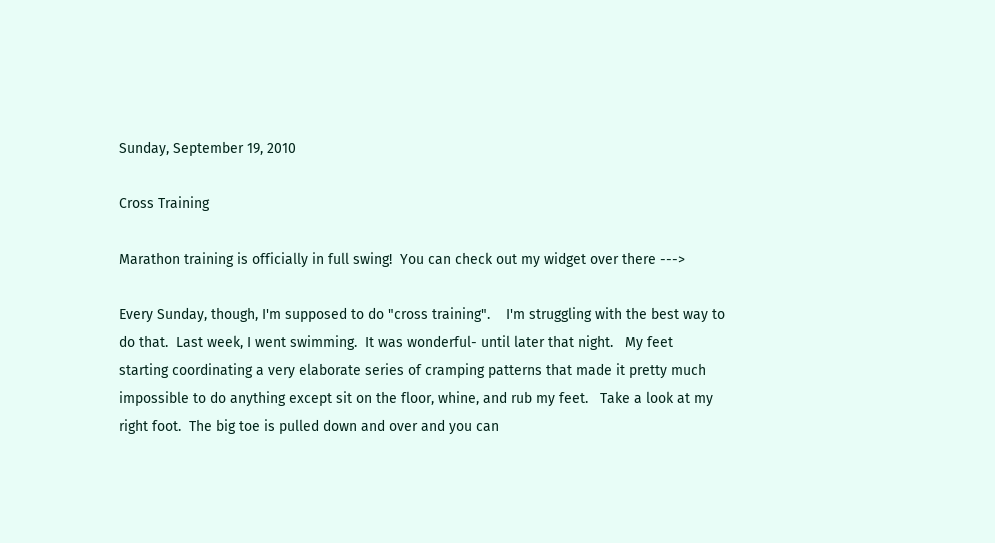Sunday, September 19, 2010

Cross Training

Marathon training is officially in full swing!  You can check out my widget over there --->

Every Sunday, though, I'm supposed to do "cross training".    I'm struggling with the best way to do that.  Last week, I went swimming.  It was wonderful- until later that night.   My feet starting coordinating a very elaborate series of cramping patterns that made it pretty much impossible to do anything except sit on the floor, whine, and rub my feet.   Take a look at my right foot.  The big toe is pulled down and over and you can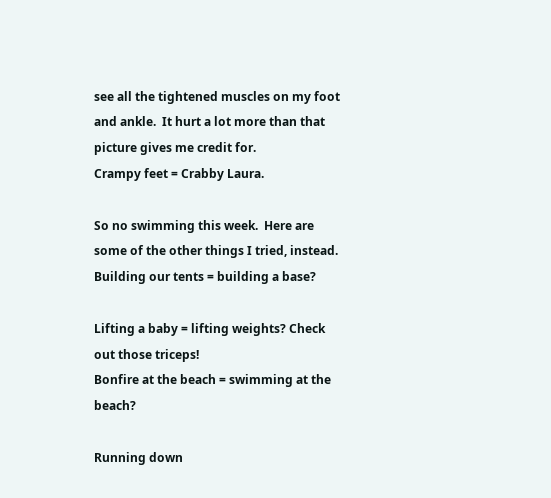see all the tightened muscles on my foot and ankle.  It hurt a lot more than that picture gives me credit for.
Crampy feet = Crabby Laura.

So no swimming this week.  Here are some of the other things I tried, instead.
Building our tents = building a base?

Lifting a baby = lifting weights? Check out those triceps!
Bonfire at the beach = swimming at the beach?

Running down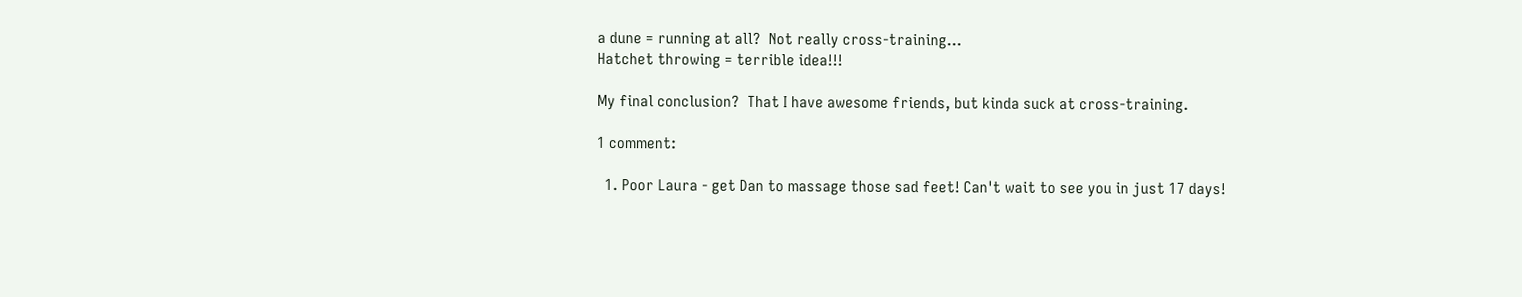a dune = running at all?  Not really cross-training...
Hatchet throwing = terrible idea!!!

My final conclusion?  That I have awesome friends, but kinda suck at cross-training.

1 comment:

  1. Poor Laura - get Dan to massage those sad feet! Can't wait to see you in just 17 days!